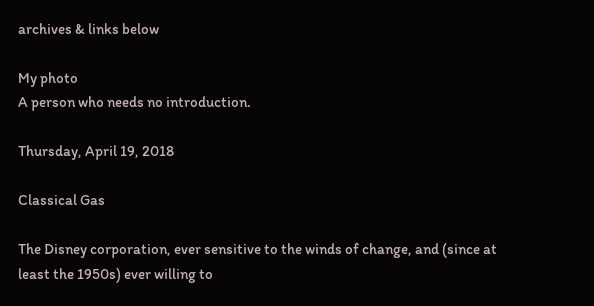archives & links below

My photo
A person who needs no introduction.

Thursday, April 19, 2018

Classical Gas

The Disney corporation, ever sensitive to the winds of change, and (since at least the 1950s) ever willing to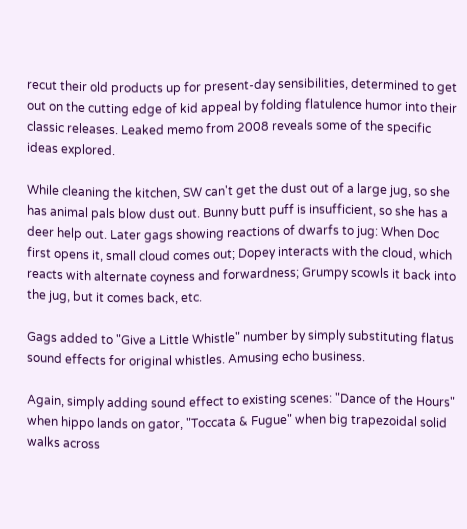recut their old products up for present-day sensibilities, determined to get out on the cutting edge of kid appeal by folding flatulence humor into their classic releases. Leaked memo from 2008 reveals some of the specific ideas explored.

While cleaning the kitchen, SW can't get the dust out of a large jug, so she has animal pals blow dust out. Bunny butt puff is insufficient, so she has a deer help out. Later gags showing reactions of dwarfs to jug: When Doc first opens it, small cloud comes out; Dopey interacts with the cloud, which reacts with alternate coyness and forwardness; Grumpy scowls it back into the jug, but it comes back, etc.

Gags added to "Give a Little Whistle" number by simply substituting flatus sound effects for original whistles. Amusing echo business.

Again, simply adding sound effect to existing scenes: "Dance of the Hours" when hippo lands on gator, "Toccata & Fugue" when big trapezoidal solid walks across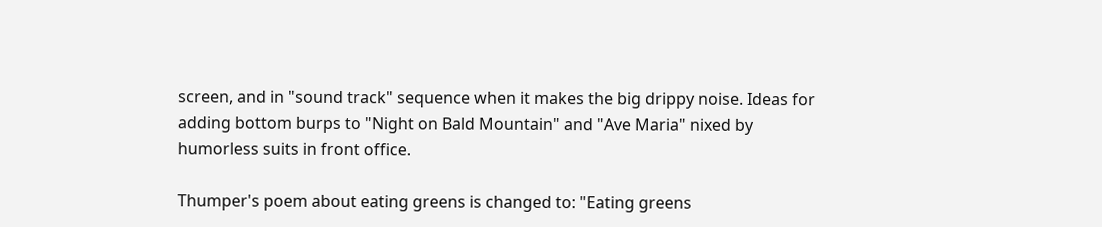screen, and in "sound track" sequence when it makes the big drippy noise. Ideas for adding bottom burps to "Night on Bald Mountain" and "Ave Maria" nixed by humorless suits in front office.

Thumper's poem about eating greens is changed to: "Eating greens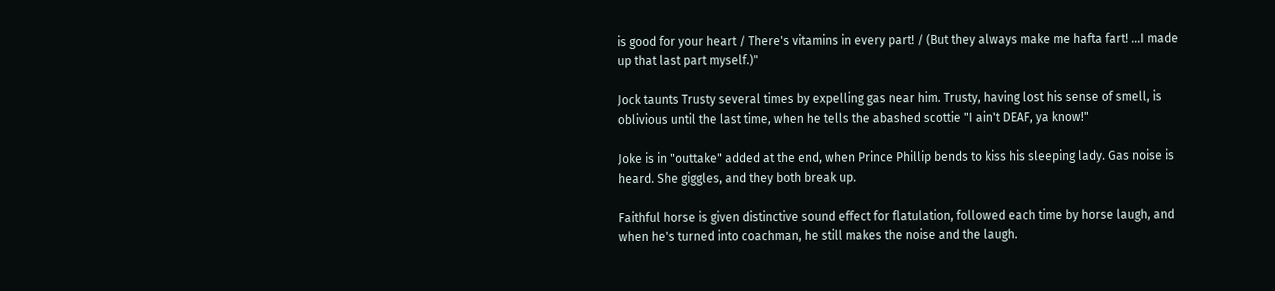is good for your heart / There's vitamins in every part! / (But they always make me hafta fart! …I made up that last part myself.)"

Jock taunts Trusty several times by expelling gas near him. Trusty, having lost his sense of smell, is oblivious until the last time, when he tells the abashed scottie "I ain't DEAF, ya know!"

Joke is in "outtake" added at the end, when Prince Phillip bends to kiss his sleeping lady. Gas noise is heard. She giggles, and they both break up.

Faithful horse is given distinctive sound effect for flatulation, followed each time by horse laugh, and when he's turned into coachman, he still makes the noise and the laugh.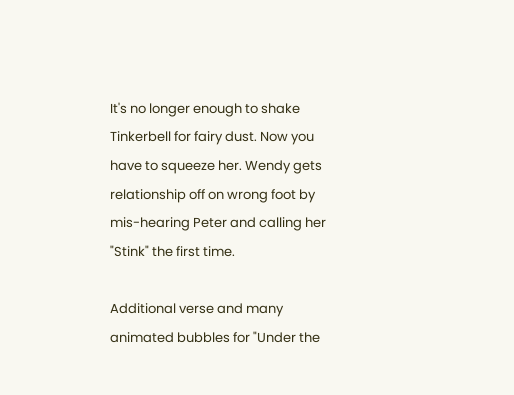It's no longer enough to shake Tinkerbell for fairy dust. Now you have to squeeze her. Wendy gets relationship off on wrong foot by mis-hearing Peter and calling her "Stink" the first time.

Additional verse and many animated bubbles for "Under the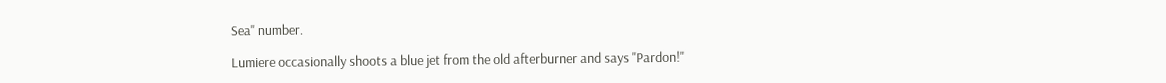Sea" number.

Lumiere occasionally shoots a blue jet from the old afterburner and says "Pardon!"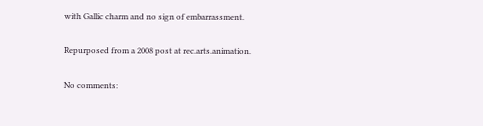with Gallic charm and no sign of embarrassment.

Repurposed from a 2008 post at rec.arts.animation.

No comments: